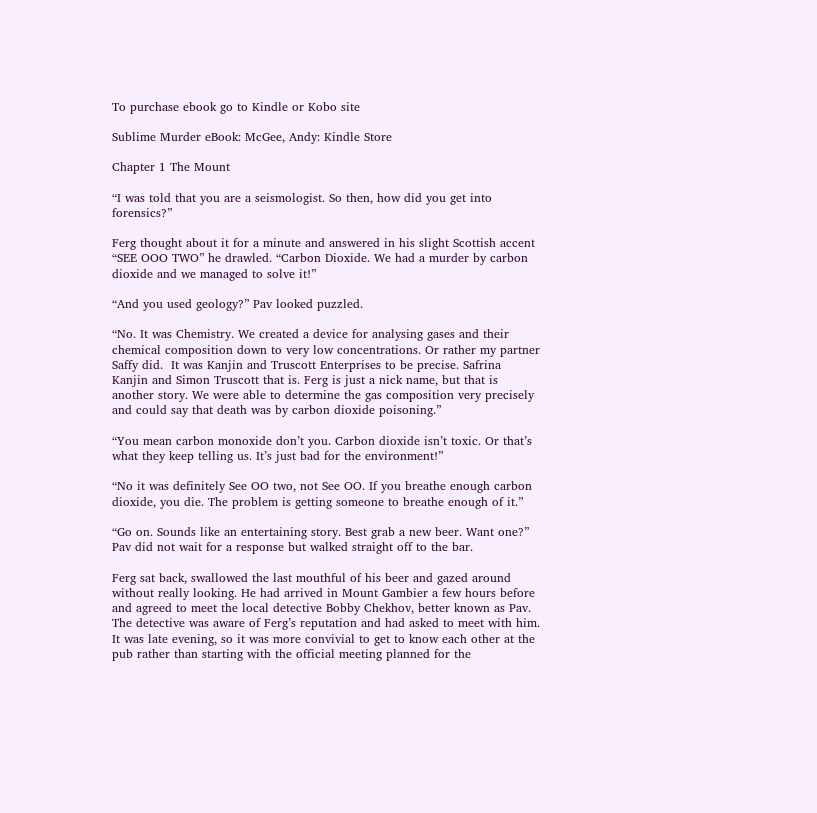To purchase ebook go to Kindle or Kobo site

Sublime Murder eBook: McGee, Andy: Kindle Store

Chapter 1 The Mount

“I was told that you are a seismologist. So then, how did you get into forensics?”

Ferg thought about it for a minute and answered in his slight Scottish accent “SEE OOO TWO” he drawled. “Carbon Dioxide. We had a murder by carbon dioxide and we managed to solve it!”

“And you used geology?” Pav looked puzzled.

“No. It was Chemistry. We created a device for analysing gases and their chemical composition down to very low concentrations. Or rather my partner Saffy did.  It was Kanjin and Truscott Enterprises to be precise. Safrina Kanjin and Simon Truscott that is. Ferg is just a nick name, but that is another story. We were able to determine the gas composition very precisely and could say that death was by carbon dioxide poisoning.”

“You mean carbon monoxide don’t you. Carbon dioxide isn’t toxic. Or that’s what they keep telling us. It’s just bad for the environment!”

“No it was definitely See OO two, not See OO. If you breathe enough carbon dioxide, you die. The problem is getting someone to breathe enough of it.”

“Go on. Sounds like an entertaining story. Best grab a new beer. Want one?” Pav did not wait for a response but walked straight off to the bar.

Ferg sat back, swallowed the last mouthful of his beer and gazed around without really looking. He had arrived in Mount Gambier a few hours before and agreed to meet the local detective Bobby Chekhov, better known as Pav. The detective was aware of Ferg’s reputation and had asked to meet with him. It was late evening, so it was more convivial to get to know each other at the pub rather than starting with the official meeting planned for the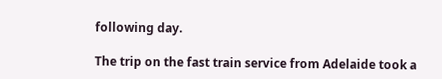following day.

The trip on the fast train service from Adelaide took a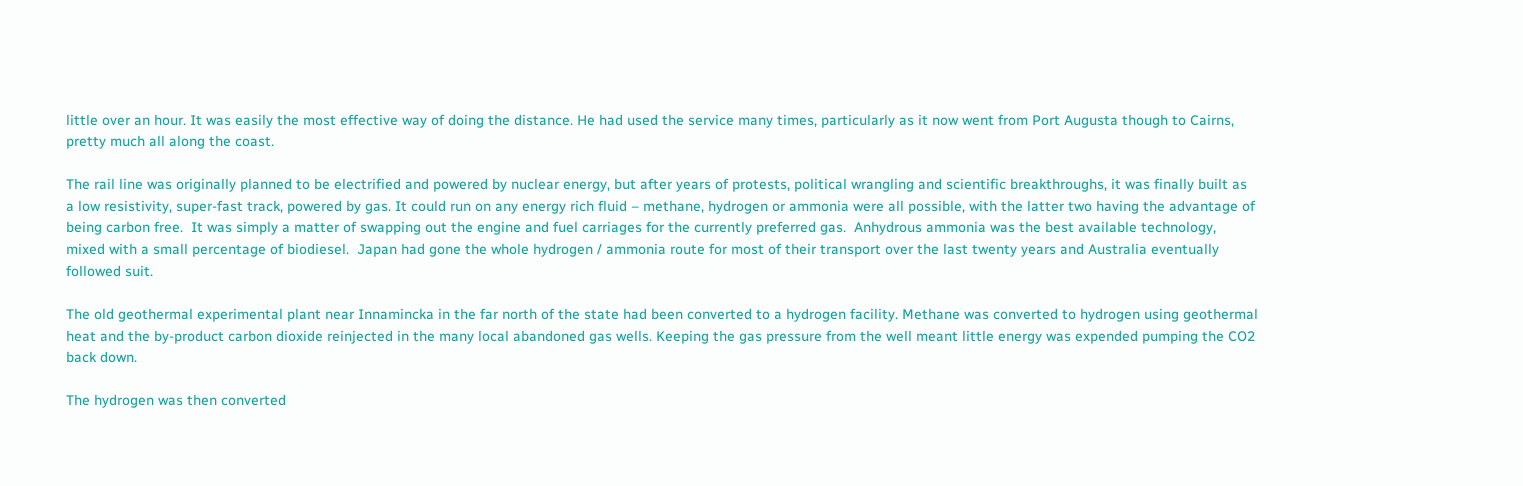little over an hour. It was easily the most effective way of doing the distance. He had used the service many times, particularly as it now went from Port Augusta though to Cairns, pretty much all along the coast.

The rail line was originally planned to be electrified and powered by nuclear energy, but after years of protests, political wrangling and scientific breakthroughs, it was finally built as a low resistivity, super-fast track, powered by gas. It could run on any energy rich fluid – methane, hydrogen or ammonia were all possible, with the latter two having the advantage of being carbon free.  It was simply a matter of swapping out the engine and fuel carriages for the currently preferred gas.  Anhydrous ammonia was the best available technology, mixed with a small percentage of biodiesel.  Japan had gone the whole hydrogen / ammonia route for most of their transport over the last twenty years and Australia eventually followed suit.

The old geothermal experimental plant near Innamincka in the far north of the state had been converted to a hydrogen facility. Methane was converted to hydrogen using geothermal heat and the by-product carbon dioxide reinjected in the many local abandoned gas wells. Keeping the gas pressure from the well meant little energy was expended pumping the CO2 back down.

The hydrogen was then converted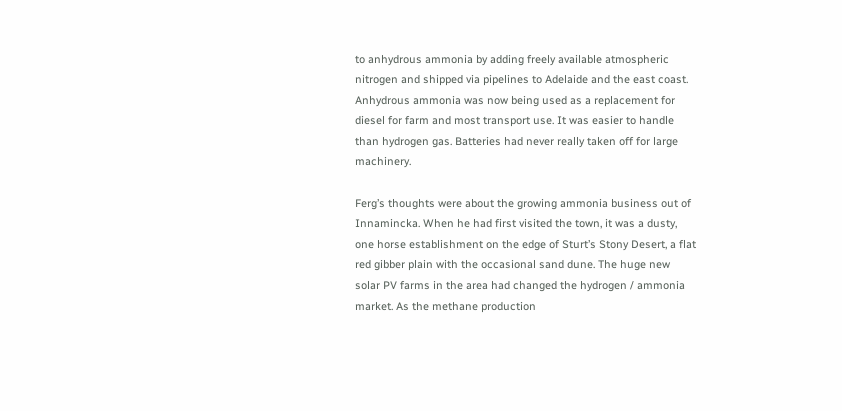to anhydrous ammonia by adding freely available atmospheric nitrogen and shipped via pipelines to Adelaide and the east coast. Anhydrous ammonia was now being used as a replacement for diesel for farm and most transport use. It was easier to handle than hydrogen gas. Batteries had never really taken off for large machinery.

Ferg’s thoughts were about the growing ammonia business out of Innamincka. When he had first visited the town, it was a dusty, one horse establishment on the edge of Sturt’s Stony Desert, a flat red gibber plain with the occasional sand dune. The huge new solar PV farms in the area had changed the hydrogen / ammonia market. As the methane production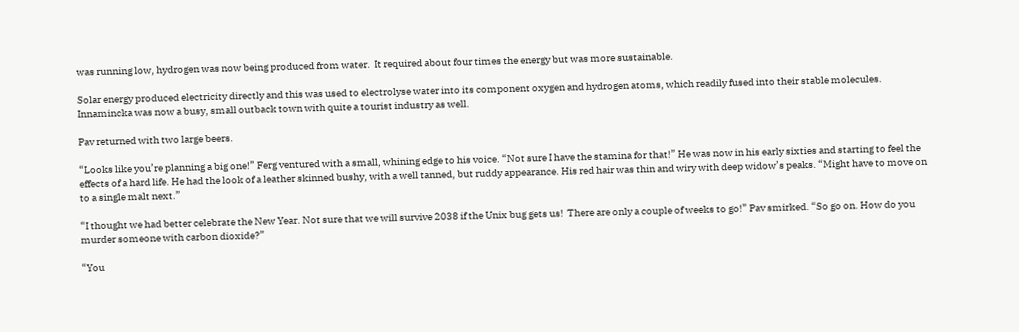was running low, hydrogen was now being produced from water.  It required about four times the energy but was more sustainable.

Solar energy produced electricity directly and this was used to electrolyse water into its component oxygen and hydrogen atoms, which readily fused into their stable molecules. Innamincka was now a busy, small outback town with quite a tourist industry as well.

Pav returned with two large beers.

“Looks like you’re planning a big one!” Ferg ventured with a small, whining edge to his voice. “Not sure I have the stamina for that!” He was now in his early sixties and starting to feel the effects of a hard life. He had the look of a leather skinned bushy, with a well tanned, but ruddy appearance. His red hair was thin and wiry with deep widow’s peaks. “Might have to move on to a single malt next.”

“I thought we had better celebrate the New Year. Not sure that we will survive 2038 if the Unix bug gets us!  There are only a couple of weeks to go!” Pav smirked. “So go on. How do you murder someone with carbon dioxide?”

“You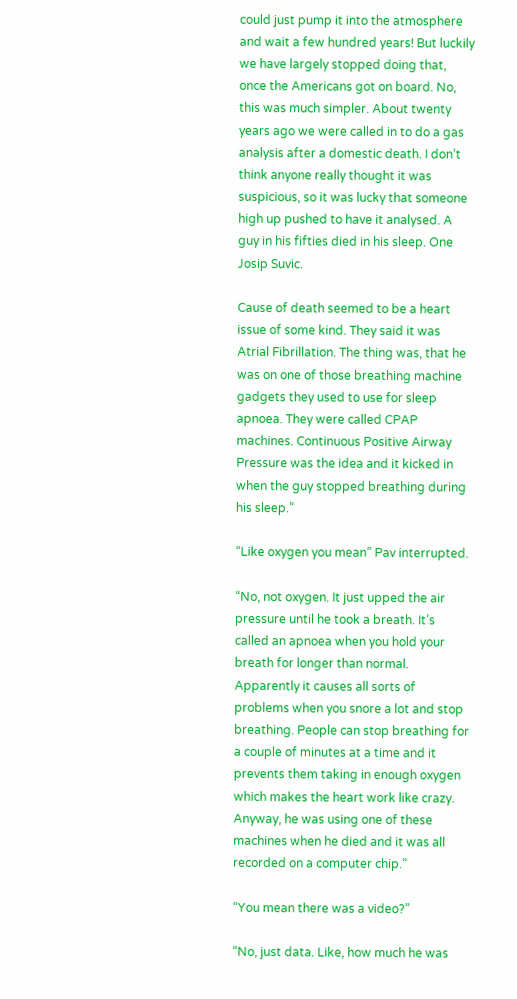could just pump it into the atmosphere and wait a few hundred years! But luckily we have largely stopped doing that, once the Americans got on board. No, this was much simpler. About twenty years ago we were called in to do a gas analysis after a domestic death. I don’t think anyone really thought it was suspicious, so it was lucky that someone high up pushed to have it analysed. A guy in his fifties died in his sleep. One Josip Suvic.

Cause of death seemed to be a heart issue of some kind. They said it was Atrial Fibrillation. The thing was, that he was on one of those breathing machine gadgets they used to use for sleep apnoea. They were called CPAP machines. Continuous Positive Airway Pressure was the idea and it kicked in when the guy stopped breathing during his sleep.”

“Like oxygen you mean” Pav interrupted.

“No, not oxygen. It just upped the air pressure until he took a breath. It’s called an apnoea when you hold your breath for longer than normal.  Apparently it causes all sorts of problems when you snore a lot and stop breathing. People can stop breathing for a couple of minutes at a time and it prevents them taking in enough oxygen which makes the heart work like crazy. Anyway, he was using one of these machines when he died and it was all recorded on a computer chip.”

“You mean there was a video?”

“No, just data. Like, how much he was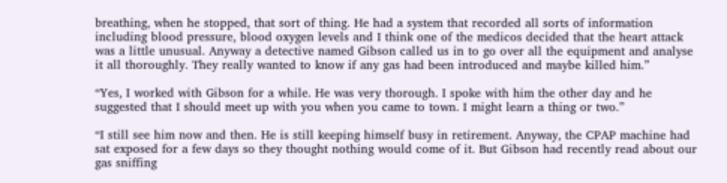breathing, when he stopped, that sort of thing. He had a system that recorded all sorts of information including blood pressure, blood oxygen levels and I think one of the medicos decided that the heart attack was a little unusual. Anyway a detective named Gibson called us in to go over all the equipment and analyse it all thoroughly. They really wanted to know if any gas had been introduced and maybe killed him.”

“Yes, I worked with Gibson for a while. He was very thorough. I spoke with him the other day and he suggested that I should meet up with you when you came to town. I might learn a thing or two.”

“I still see him now and then. He is still keeping himself busy in retirement. Anyway, the CPAP machine had sat exposed for a few days so they thought nothing would come of it. But Gibson had recently read about our gas sniffing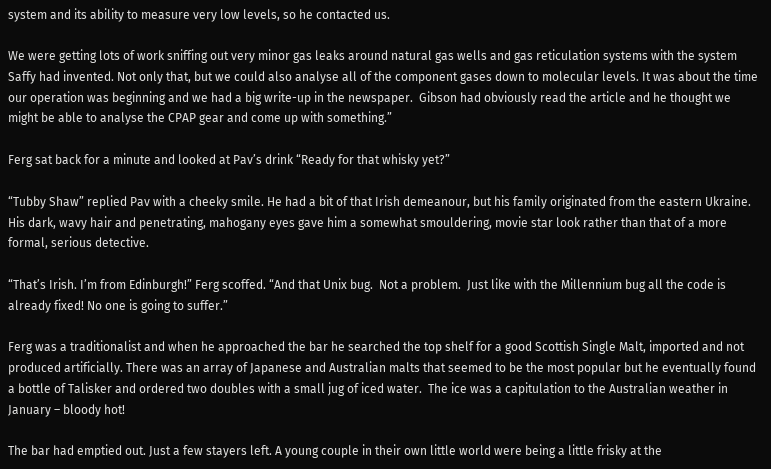system and its ability to measure very low levels, so he contacted us.

We were getting lots of work sniffing out very minor gas leaks around natural gas wells and gas reticulation systems with the system Saffy had invented. Not only that, but we could also analyse all of the component gases down to molecular levels. It was about the time our operation was beginning and we had a big write-up in the newspaper.  Gibson had obviously read the article and he thought we might be able to analyse the CPAP gear and come up with something.”

Ferg sat back for a minute and looked at Pav’s drink “Ready for that whisky yet?”

“Tubby Shaw” replied Pav with a cheeky smile. He had a bit of that Irish demeanour, but his family originated from the eastern Ukraine. His dark, wavy hair and penetrating, mahogany eyes gave him a somewhat smouldering, movie star look rather than that of a more formal, serious detective.

“That’s Irish. I’m from Edinburgh!” Ferg scoffed. “And that Unix bug.  Not a problem.  Just like with the Millennium bug all the code is already fixed! No one is going to suffer.”

Ferg was a traditionalist and when he approached the bar he searched the top shelf for a good Scottish Single Malt, imported and not produced artificially. There was an array of Japanese and Australian malts that seemed to be the most popular but he eventually found a bottle of Talisker and ordered two doubles with a small jug of iced water.  The ice was a capitulation to the Australian weather in January – bloody hot!

The bar had emptied out. Just a few stayers left. A young couple in their own little world were being a little frisky at the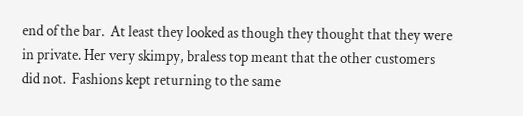end of the bar.  At least they looked as though they thought that they were in private. Her very skimpy, braless top meant that the other customers did not.  Fashions kept returning to the same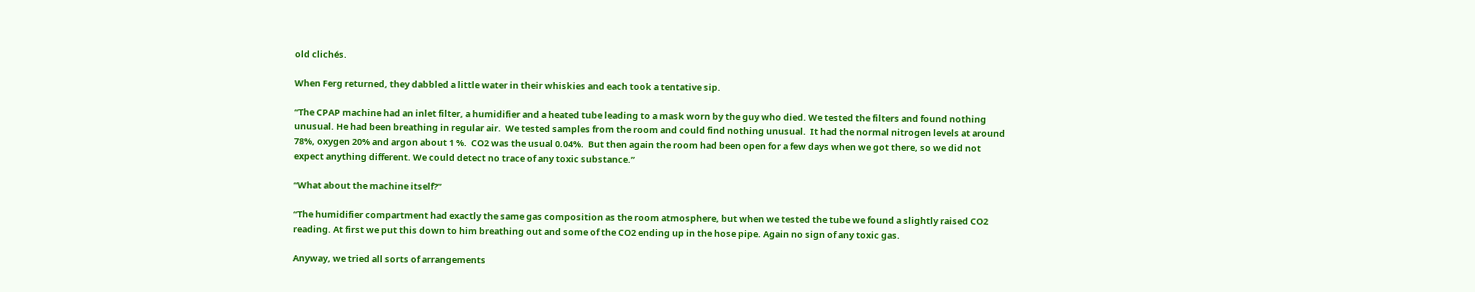old clichés.

When Ferg returned, they dabbled a little water in their whiskies and each took a tentative sip.

“The CPAP machine had an inlet filter, a humidifier and a heated tube leading to a mask worn by the guy who died. We tested the filters and found nothing unusual. He had been breathing in regular air.  We tested samples from the room and could find nothing unusual.  It had the normal nitrogen levels at around 78%, oxygen 20% and argon about 1 %.  CO2 was the usual 0.04%.  But then again the room had been open for a few days when we got there, so we did not expect anything different. We could detect no trace of any toxic substance.”

“What about the machine itself?”

“The humidifier compartment had exactly the same gas composition as the room atmosphere, but when we tested the tube we found a slightly raised CO2 reading. At first we put this down to him breathing out and some of the CO2 ending up in the hose pipe. Again no sign of any toxic gas.

Anyway, we tried all sorts of arrangements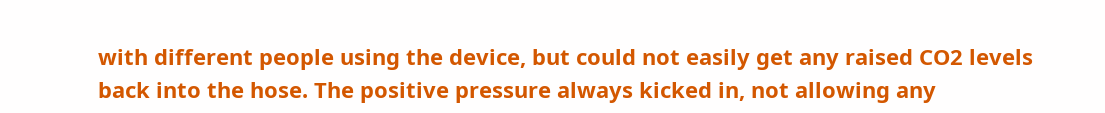with different people using the device, but could not easily get any raised CO2 levels back into the hose. The positive pressure always kicked in, not allowing any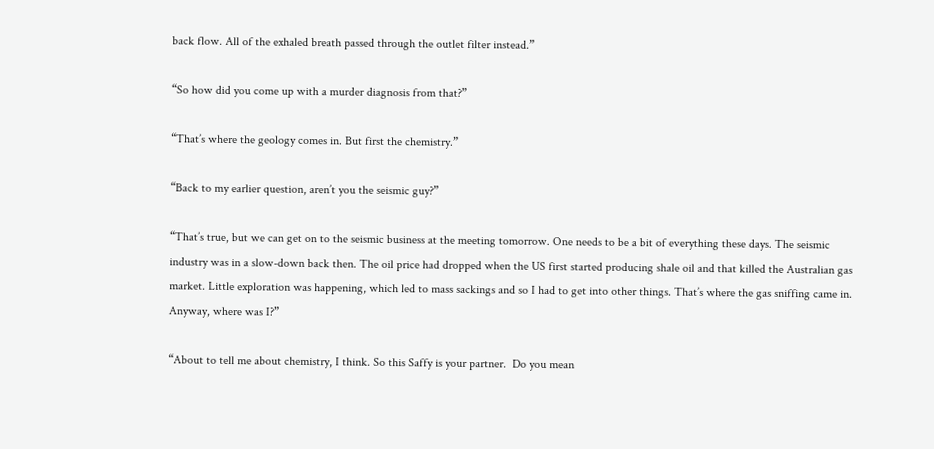back flow. All of the exhaled breath passed through the outlet filter instead.”

“So how did you come up with a murder diagnosis from that?”

“That’s where the geology comes in. But first the chemistry.”

“Back to my earlier question, aren’t you the seismic guy?”

“That’s true, but we can get on to the seismic business at the meeting tomorrow. One needs to be a bit of everything these days. The seismic industry was in a slow-down back then. The oil price had dropped when the US first started producing shale oil and that killed the Australian gas market. Little exploration was happening, which led to mass sackings and so I had to get into other things. That’s where the gas sniffing came in.  Anyway, where was I?”

“About to tell me about chemistry, I think. So this Saffy is your partner.  Do you mean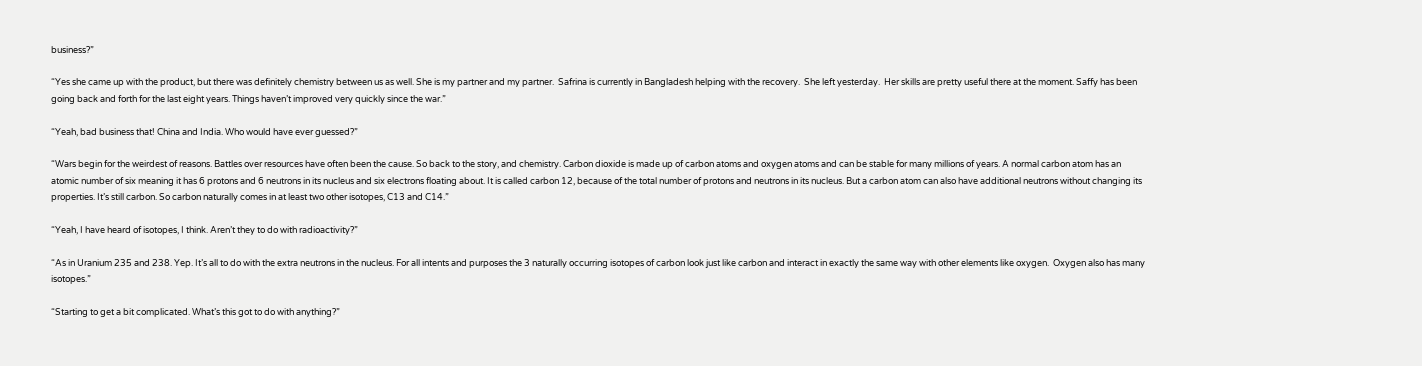business?”

“Yes she came up with the product, but there was definitely chemistry between us as well. She is my partner and my partner.  Safrina is currently in Bangladesh helping with the recovery.  She left yesterday.  Her skills are pretty useful there at the moment. Saffy has been going back and forth for the last eight years. Things haven’t improved very quickly since the war.”

“Yeah, bad business that! China and India. Who would have ever guessed?”

“Wars begin for the weirdest of reasons. Battles over resources have often been the cause. So back to the story, and chemistry. Carbon dioxide is made up of carbon atoms and oxygen atoms and can be stable for many millions of years. A normal carbon atom has an atomic number of six meaning it has 6 protons and 6 neutrons in its nucleus and six electrons floating about. It is called carbon 12, because of the total number of protons and neutrons in its nucleus. But a carbon atom can also have additional neutrons without changing its properties. It’s still carbon. So carbon naturally comes in at least two other isotopes, C13 and C14.”

“Yeah, I have heard of isotopes, I think. Aren’t they to do with radioactivity?”

“As in Uranium 235 and 238. Yep. It’s all to do with the extra neutrons in the nucleus. For all intents and purposes the 3 naturally occurring isotopes of carbon look just like carbon and interact in exactly the same way with other elements like oxygen.  Oxygen also has many isotopes.”

“Starting to get a bit complicated. What’s this got to do with anything?”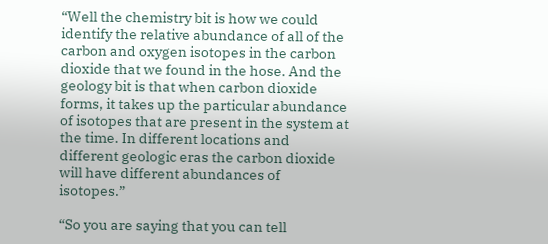“Well the chemistry bit is how we could identify the relative abundance of all of the carbon and oxygen isotopes in the carbon dioxide that we found in the hose. And the geology bit is that when carbon dioxide forms, it takes up the particular abundance of isotopes that are present in the system at the time. In different locations and different geologic eras the carbon dioxide will have different abundances of isotopes.”

“So you are saying that you can tell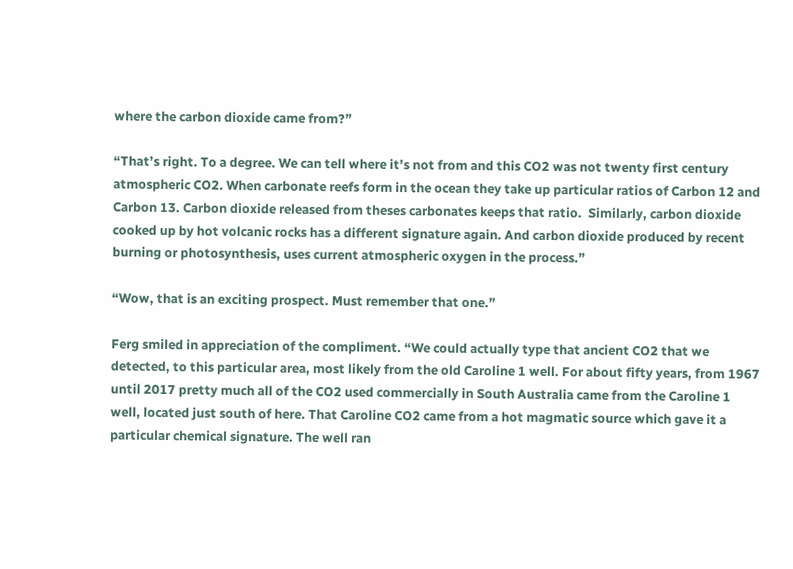where the carbon dioxide came from?”

“That’s right. To a degree. We can tell where it’s not from and this CO2 was not twenty first century atmospheric CO2. When carbonate reefs form in the ocean they take up particular ratios of Carbon 12 and Carbon 13. Carbon dioxide released from theses carbonates keeps that ratio.  Similarly, carbon dioxide cooked up by hot volcanic rocks has a different signature again. And carbon dioxide produced by recent burning or photosynthesis, uses current atmospheric oxygen in the process.”

“Wow, that is an exciting prospect. Must remember that one.”

Ferg smiled in appreciation of the compliment. “We could actually type that ancient CO2 that we detected, to this particular area, most likely from the old Caroline 1 well. For about fifty years, from 1967 until 2017 pretty much all of the CO2 used commercially in South Australia came from the Caroline 1 well, located just south of here. That Caroline CO2 came from a hot magmatic source which gave it a particular chemical signature. The well ran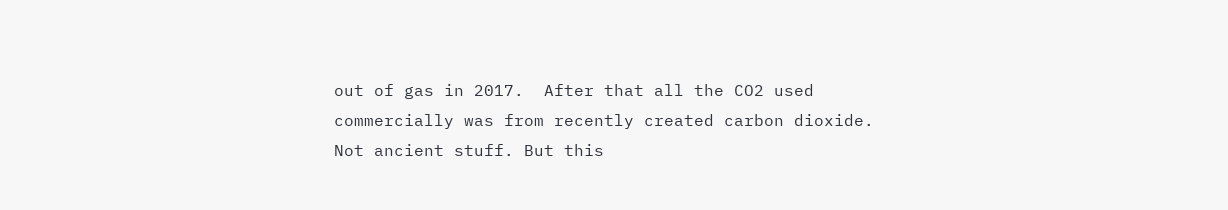out of gas in 2017.  After that all the CO2 used commercially was from recently created carbon dioxide.  Not ancient stuff. But this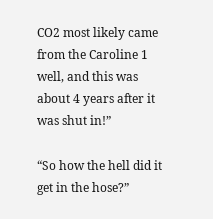CO2 most likely came from the Caroline 1 well, and this was about 4 years after it was shut in!”

“So how the hell did it get in the hose?”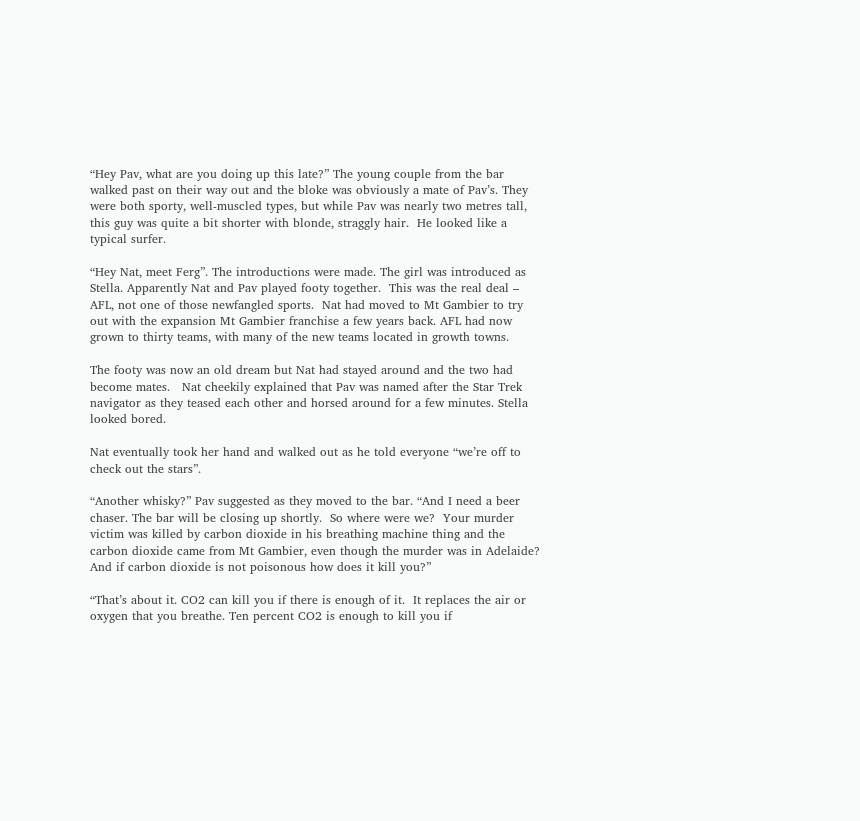“Hey Pav, what are you doing up this late?” The young couple from the bar walked past on their way out and the bloke was obviously a mate of Pav’s. They were both sporty, well-muscled types, but while Pav was nearly two metres tall, this guy was quite a bit shorter with blonde, straggly hair.  He looked like a typical surfer.

“Hey Nat, meet Ferg”. The introductions were made. The girl was introduced as Stella. Apparently Nat and Pav played footy together.  This was the real deal – AFL, not one of those newfangled sports.  Nat had moved to Mt Gambier to try out with the expansion Mt Gambier franchise a few years back. AFL had now grown to thirty teams, with many of the new teams located in growth towns.

The footy was now an old dream but Nat had stayed around and the two had become mates.   Nat cheekily explained that Pav was named after the Star Trek navigator as they teased each other and horsed around for a few minutes. Stella looked bored.

Nat eventually took her hand and walked out as he told everyone “we’re off to check out the stars”.

“Another whisky?” Pav suggested as they moved to the bar. “And I need a beer chaser. The bar will be closing up shortly.  So where were we?  Your murder victim was killed by carbon dioxide in his breathing machine thing and the carbon dioxide came from Mt Gambier, even though the murder was in Adelaide? And if carbon dioxide is not poisonous how does it kill you?”

“That’s about it. CO2 can kill you if there is enough of it.  It replaces the air or oxygen that you breathe. Ten percent CO2 is enough to kill you if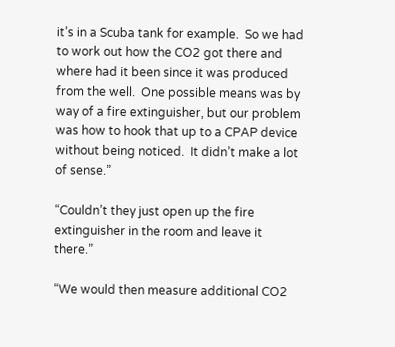it’s in a Scuba tank for example.  So we had to work out how the CO2 got there and where had it been since it was produced from the well.  One possible means was by way of a fire extinguisher, but our problem was how to hook that up to a CPAP device without being noticed.  It didn’t make a lot of sense.”

“Couldn’t they just open up the fire extinguisher in the room and leave it there.”

“We would then measure additional CO2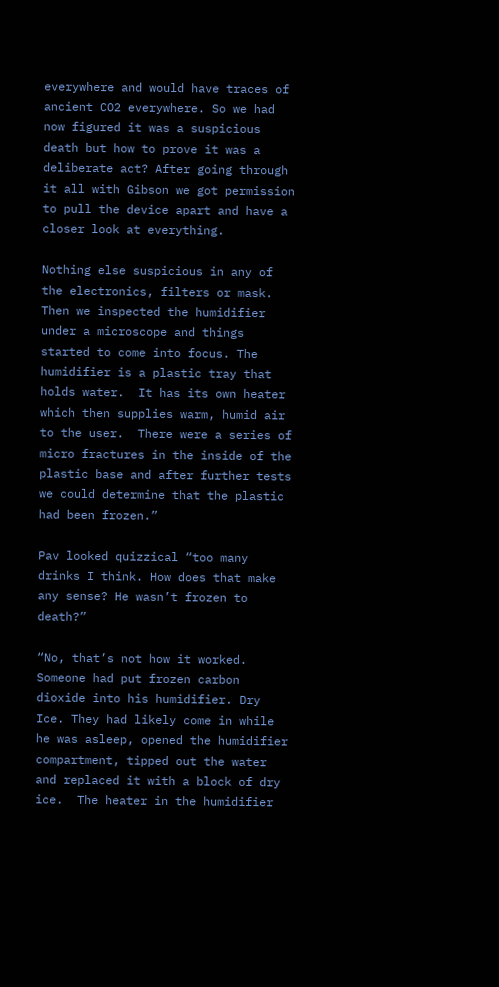everywhere and would have traces of ancient CO2 everywhere. So we had now figured it was a suspicious death but how to prove it was a deliberate act? After going through it all with Gibson we got permission to pull the device apart and have a closer look at everything.

Nothing else suspicious in any of the electronics, filters or mask. Then we inspected the humidifier under a microscope and things started to come into focus. The humidifier is a plastic tray that holds water.  It has its own heater which then supplies warm, humid air to the user.  There were a series of micro fractures in the inside of the plastic base and after further tests we could determine that the plastic had been frozen.”

Pav looked quizzical “too many drinks I think. How does that make any sense? He wasn’t frozen to death?”

“No, that’s not how it worked. Someone had put frozen carbon dioxide into his humidifier. Dry Ice. They had likely come in while he was asleep, opened the humidifier compartment, tipped out the water and replaced it with a block of dry ice.  The heater in the humidifier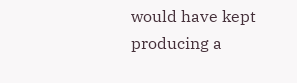would have kept producing a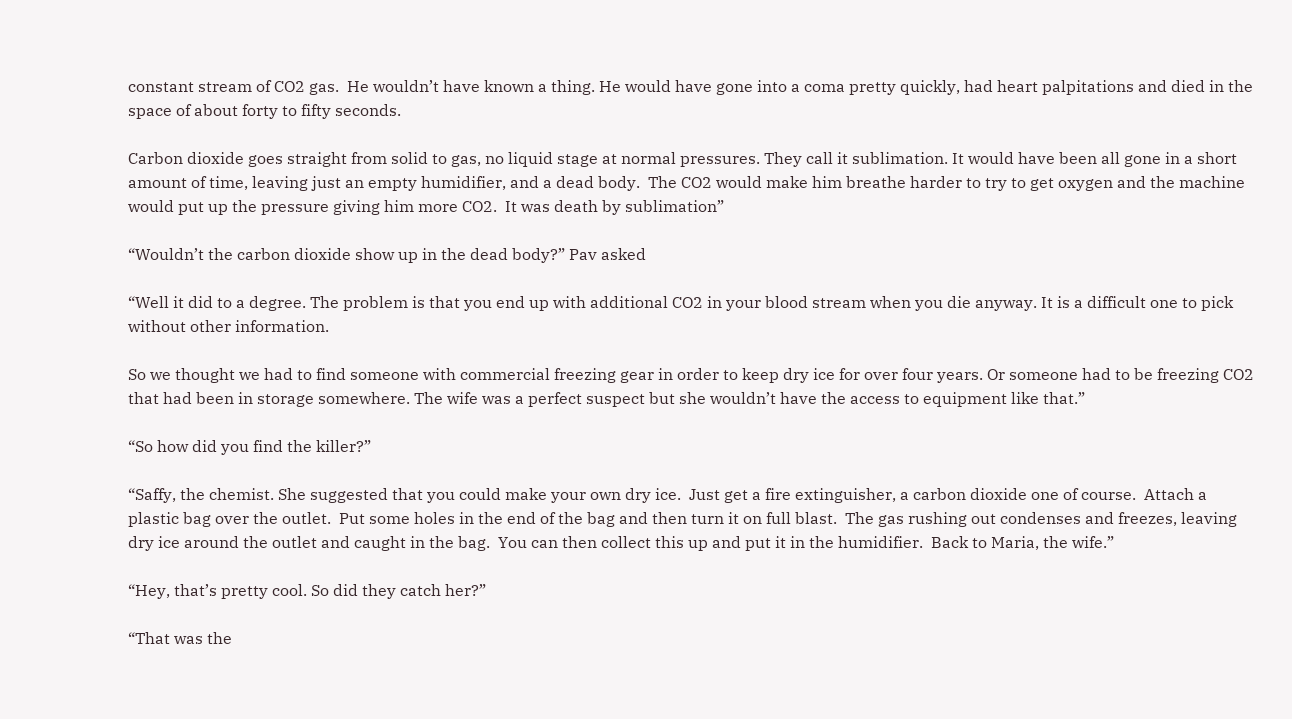constant stream of CO2 gas.  He wouldn’t have known a thing. He would have gone into a coma pretty quickly, had heart palpitations and died in the space of about forty to fifty seconds.

Carbon dioxide goes straight from solid to gas, no liquid stage at normal pressures. They call it sublimation. It would have been all gone in a short amount of time, leaving just an empty humidifier, and a dead body.  The CO2 would make him breathe harder to try to get oxygen and the machine would put up the pressure giving him more CO2.  It was death by sublimation”

“Wouldn’t the carbon dioxide show up in the dead body?” Pav asked

“Well it did to a degree. The problem is that you end up with additional CO2 in your blood stream when you die anyway. It is a difficult one to pick without other information.

So we thought we had to find someone with commercial freezing gear in order to keep dry ice for over four years. Or someone had to be freezing CO2 that had been in storage somewhere. The wife was a perfect suspect but she wouldn’t have the access to equipment like that.”

“So how did you find the killer?”

“Saffy, the chemist. She suggested that you could make your own dry ice.  Just get a fire extinguisher, a carbon dioxide one of course.  Attach a plastic bag over the outlet.  Put some holes in the end of the bag and then turn it on full blast.  The gas rushing out condenses and freezes, leaving dry ice around the outlet and caught in the bag.  You can then collect this up and put it in the humidifier.  Back to Maria, the wife.”

“Hey, that’s pretty cool. So did they catch her?”

“That was the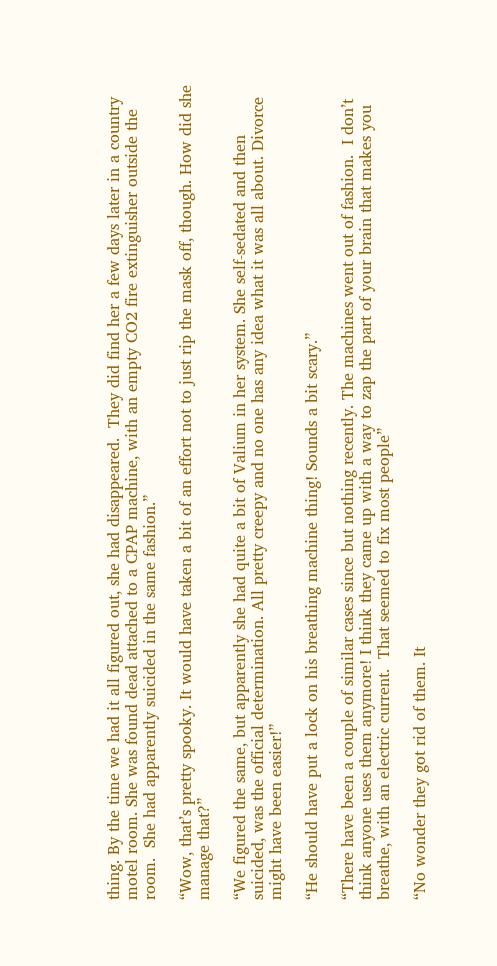thing. By the time we had it all figured out, she had disappeared.  They did find her a few days later in a country motel room. She was found dead attached to a CPAP machine, with an empty CO2 fire extinguisher outside the room.  She had apparently suicided in the same fashion.”

“Wow, that’s pretty spooky. It would have taken a bit of an effort not to just rip the mask off, though. How did she manage that?”

“We figured the same, but apparently she had quite a bit of Valium in her system. She self-sedated and then suicided, was the official determination. All pretty creepy and no one has any idea what it was all about. Divorce might have been easier!”

“He should have put a lock on his breathing machine thing! Sounds a bit scary.”

“There have been a couple of similar cases since but nothing recently. The machines went out of fashion.  I don’t think anyone uses them anymore! I think they came up with a way to zap the part of your brain that makes you breathe, with an electric current.  That seemed to fix most people”

“No wonder they got rid of them. It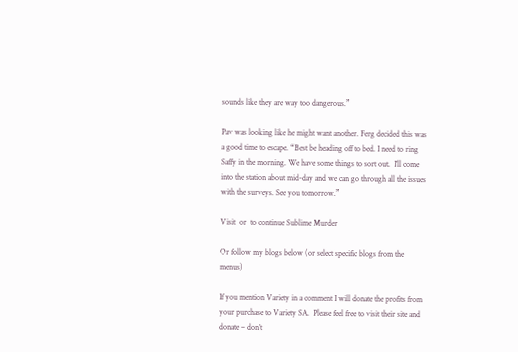sounds like they are way too dangerous.”

Pav was looking like he might want another. Ferg decided this was a good time to escape. “Best be heading off to bed. I need to ring Saffy in the morning. We have some things to sort out.  I’ll come into the station about mid-day and we can go through all the issues with the surveys. See you tomorrow.”

Visit  or  to continue Sublime Murder

Or follow my blogs below (or select specific blogs from the menus)

If you mention Variety in a comment I will donate the profits from your purchase to Variety SA.  Please feel free to visit their site and donate – don’t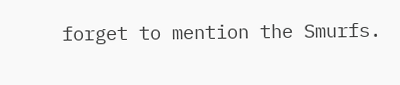forget to mention the Smurfs.